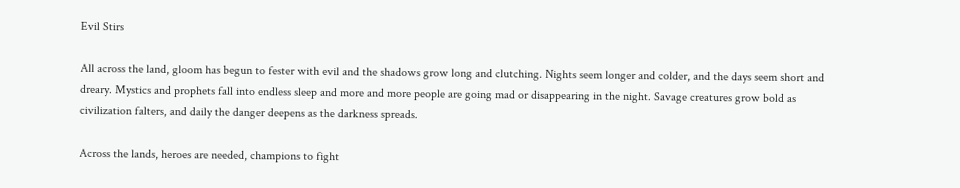Evil Stirs

All across the land, gloom has begun to fester with evil and the shadows grow long and clutching. Nights seem longer and colder, and the days seem short and dreary. Mystics and prophets fall into endless sleep and more and more people are going mad or disappearing in the night. Savage creatures grow bold as civilization falters, and daily the danger deepens as the darkness spreads.

Across the lands, heroes are needed, champions to fight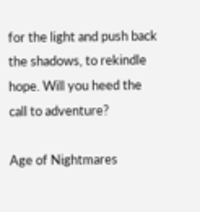for the light and push back the shadows, to rekindle hope. Will you heed the call to adventure?

Age of Nightmares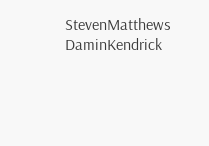StevenMatthews DaminKendrick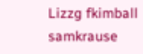Lizzg fkimball samkrause